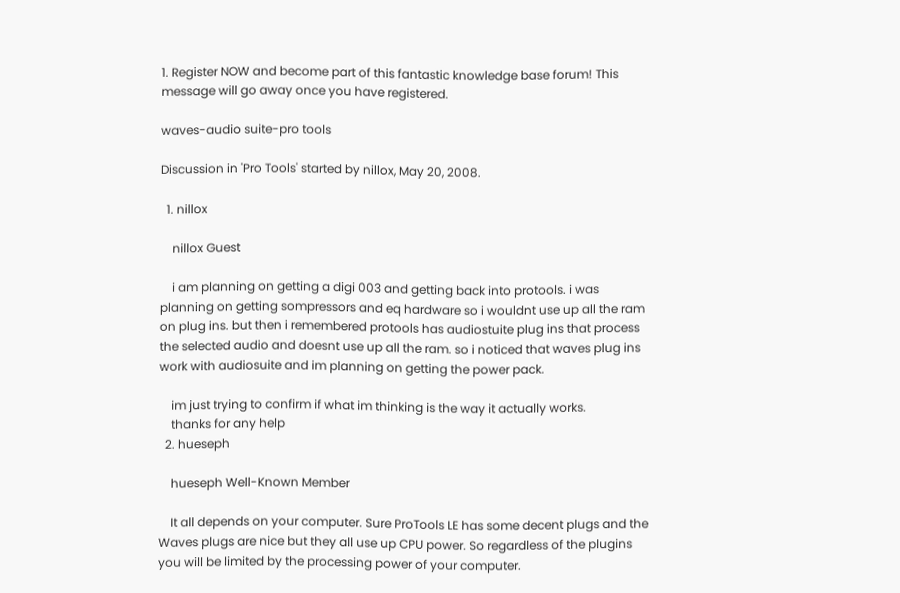1. Register NOW and become part of this fantastic knowledge base forum! This message will go away once you have registered.

waves-audio suite-pro tools

Discussion in 'Pro Tools' started by nillox, May 20, 2008.

  1. nillox

    nillox Guest

    i am planning on getting a digi 003 and getting back into protools. i was planning on getting sompressors and eq hardware so i wouldnt use up all the ram on plug ins. but then i remembered protools has audiostuite plug ins that process the selected audio and doesnt use up all the ram. so i noticed that waves plug ins work with audiosuite and im planning on getting the power pack.

    im just trying to confirm if what im thinking is the way it actually works.
    thanks for any help
  2. hueseph

    hueseph Well-Known Member

    It all depends on your computer. Sure ProTools LE has some decent plugs and the Waves plugs are nice but they all use up CPU power. So regardless of the plugins you will be limited by the processing power of your computer.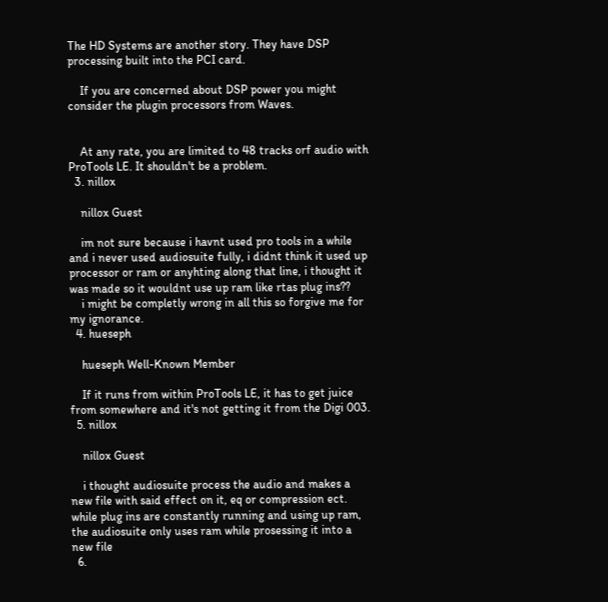The HD Systems are another story. They have DSP processing built into the PCI card.

    If you are concerned about DSP power you might consider the plugin processors from Waves.


    At any rate, you are limited to 48 tracks orf audio with ProTools LE. It shouldn't be a problem.
  3. nillox

    nillox Guest

    im not sure because i havnt used pro tools in a while and i never used audiosuite fully, i didnt think it used up processor or ram or anyhting along that line, i thought it was made so it wouldnt use up ram like rtas plug ins??
    i might be completly wrong in all this so forgive me for my ignorance.
  4. hueseph

    hueseph Well-Known Member

    If it runs from within ProTools LE, it has to get juice from somewhere and it's not getting it from the Digi 003.
  5. nillox

    nillox Guest

    i thought audiosuite process the audio and makes a new file with said effect on it, eq or compression ect. while plug ins are constantly running and using up ram, the audiosuite only uses ram while prosessing it into a new file
  6.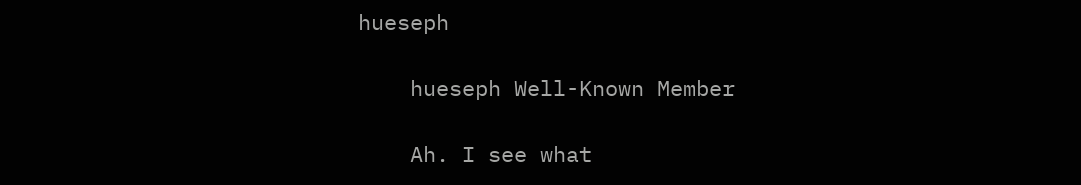hueseph

    hueseph Well-Known Member

    Ah. I see what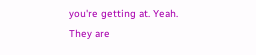you're getting at. Yeah. They are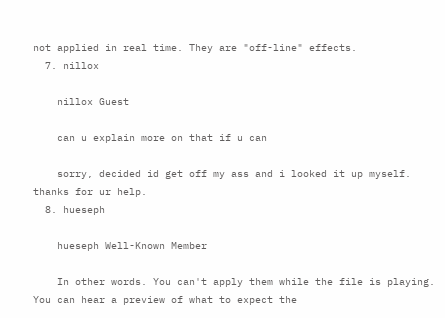not applied in real time. They are "off-line" effects.
  7. nillox

    nillox Guest

    can u explain more on that if u can

    sorry, decided id get off my ass and i looked it up myself. thanks for ur help.
  8. hueseph

    hueseph Well-Known Member

    In other words. You can't apply them while the file is playing. You can hear a preview of what to expect the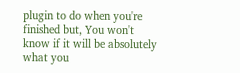plugin to do when you're finished but, You won't know if it will be absolutely what you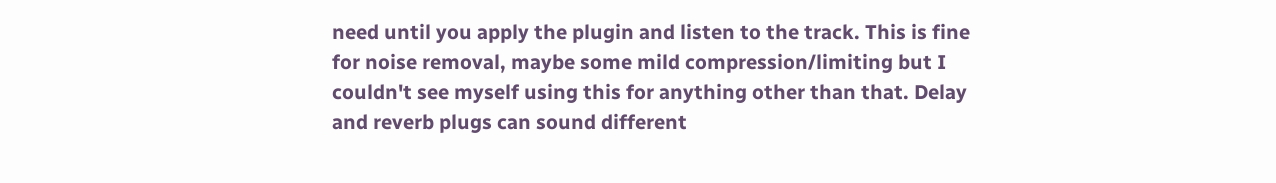need until you apply the plugin and listen to the track. This is fine for noise removal, maybe some mild compression/limiting but I couldn't see myself using this for anything other than that. Delay and reverb plugs can sound different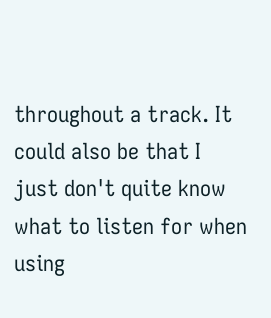throughout a track. It could also be that I just don't quite know what to listen for when using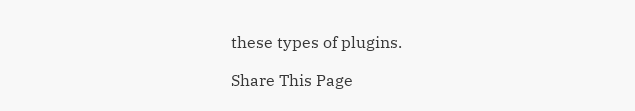these types of plugins.

Share This Page